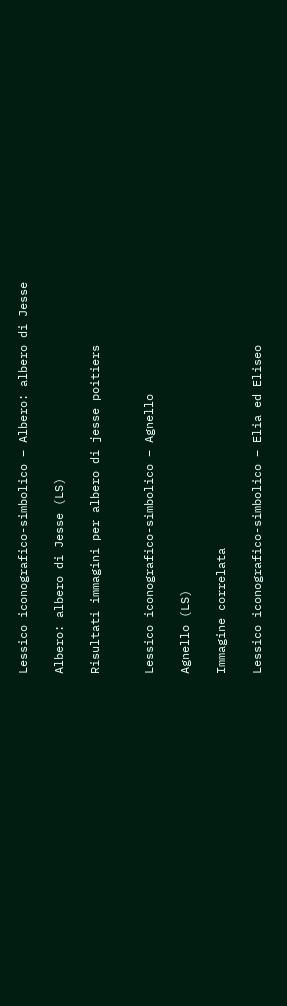Lessico iconografico-simbolico – Albero: albero di Jesse

Albero: albero di Jesse (LS)

Risultati immagini per albero di jesse poitiers


Lessico iconografico-simbolico – Agnello

Agnello (LS)

Immagine correlata

Lessico iconografico-simbolico – Elia ed Eliseo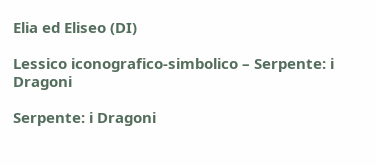Elia ed Eliseo (DI)

Lessico iconografico-simbolico – Serpente: i Dragoni

Serpente: i Dragoni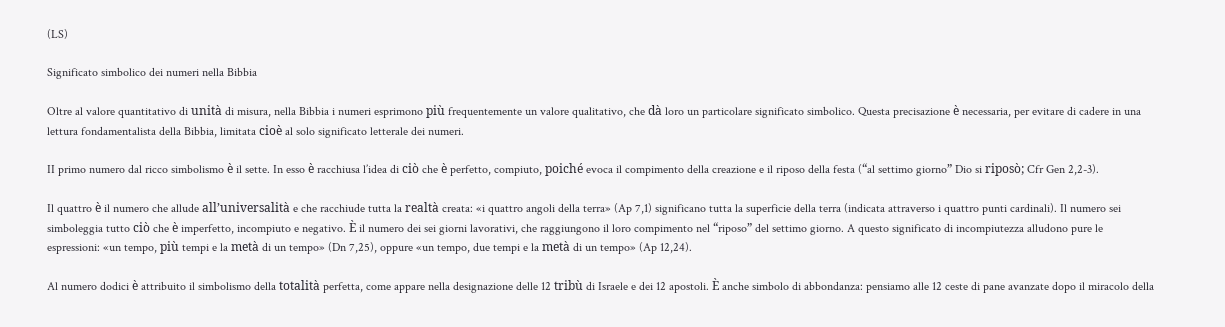(LS)

Significato simbolico dei numeri nella Bibbia

Oltre al valore quantitativo di unità di misura, nella Bibbia i numeri esprimono più frequentemente un valore qualitativo, che dà loro un particolare significato simbolico. Questa precisazione è necessaria, per evitare di cadere in una lettura fondamentalista della Bibbia, limitata cioè al solo significato letterale dei numeri.

II primo numero dal ricco simbolismo è il sette. In esso è racchiusa l’idea di ciò che è perfetto, compiuto, poiché evoca il compimento della creazione e il riposo della festa (“al settimo giorno” Dio si riposò; Cfr Gen 2,2-3).

Il quattro è il numero che allude all’universalità e che racchiude tutta la realtà creata: «i quattro angoli della terra» (Ap 7,1) significano tutta la superficie della terra (indicata attraverso i quattro punti cardinali). Il numero sei simboleggia tutto ciò che è imperfetto, incompiuto e negativo. È il numero dei sei giorni lavorativi, che raggiungono il loro compimento nel “riposo” del settimo giorno. A questo significato di incompiutezza alludono pure le espressioni: «un tempo, più tempi e la metà di un tempo» (Dn 7,25), oppure «un tempo, due tempi e la metà di un tempo» (Ap 12,24).

Al numero dodici è attribuito il simbolismo della totalità perfetta, come appare nella designazione delle 12 tribù di Israele e dei 12 apostoli. È anche simbolo di abbondanza: pensiamo alle 12 ceste di pane avanzate dopo il miracolo della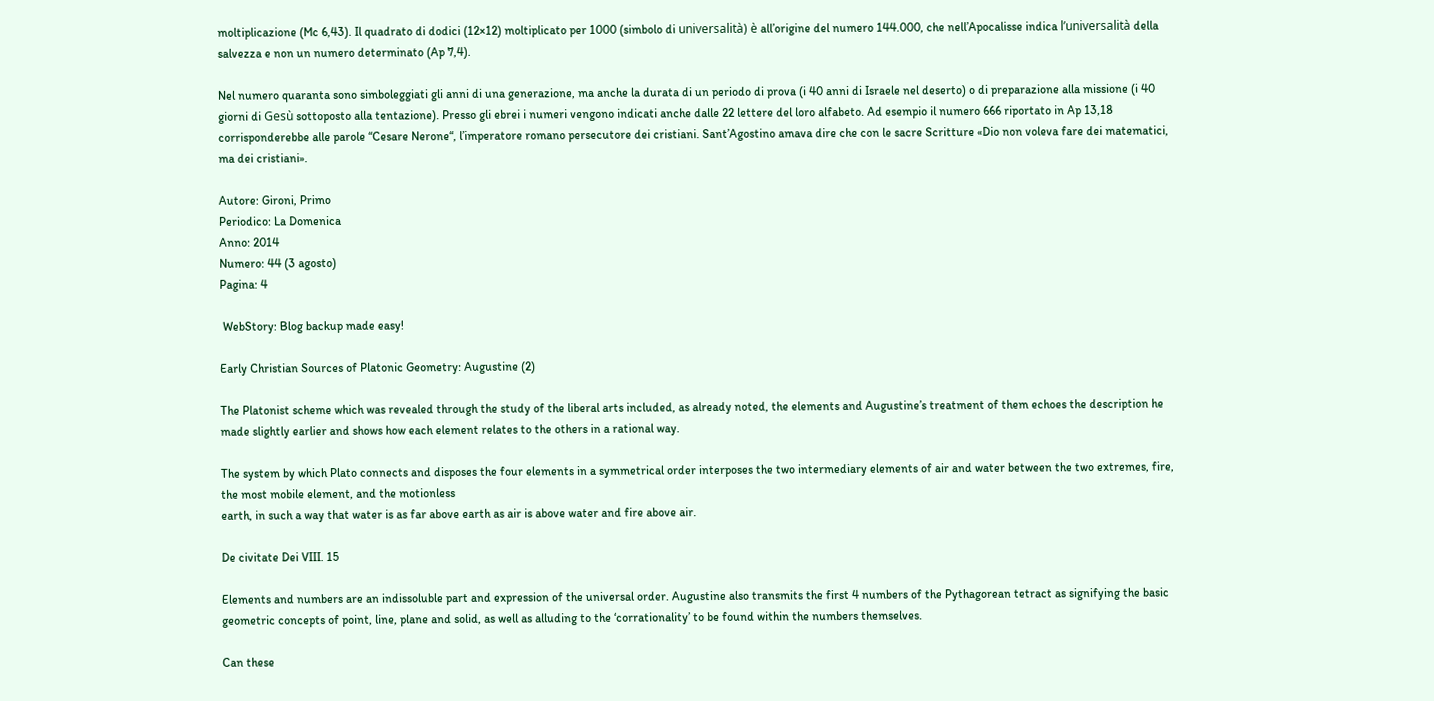moltiplicazione (Mc 6,43). Il quadrato di dodici (12×12) moltiplicato per 1000 (simbolo di universalità) è all’origine del numero 144.000, che nell’Apocalisse indica l’universalità della salvezza e non un numero determinato (Ap 7,4).

Nel numero quaranta sono simboleggiati gli anni di una generazione, ma anche la durata di un periodo di prova (i 40 anni di Israele nel deserto) o di preparazione alla missione (i 40 giorni di Gesù sottoposto alla tentazione). Presso gli ebrei i numeri vengono indicati anche dalle 22 lettere del loro alfabeto. Ad esempio il numero 666 riportato in Ap 13,18 corrisponderebbe alle parole “Cesare Nerone“, l’imperatore romano persecutore dei cristiani. Sant’Agostino amava dire che con le sacre Scritture «Dio non voleva fare dei matematici, ma dei cristiani».

Autore: Gironi, Primo
Periodico: La Domenica
Anno: 2014
Numero: 44 (3 agosto)
Pagina: 4

 WebStory: Blog backup made easy!

Early Christian Sources of Platonic Geometry: Augustine (2)

The Platonist scheme which was revealed through the study of the liberal arts included, as already noted, the elements and Augustine’s treatment of them echoes the description he made slightly earlier and shows how each element relates to the others in a rational way.

The system by which Plato connects and disposes the four elements in a symmetrical order interposes the two intermediary elements of air and water between the two extremes, fire, the most mobile element, and the motionless
earth, in such a way that water is as far above earth as air is above water and fire above air.

De civitate Dei VIII. 15

Elements and numbers are an indissoluble part and expression of the universal order. Augustine also transmits the first 4 numbers of the Pythagorean tetract as signifying the basic geometric concepts of point, line, plane and solid, as well as alluding to the ‘corrationality’ to be found within the numbers themselves.

Can these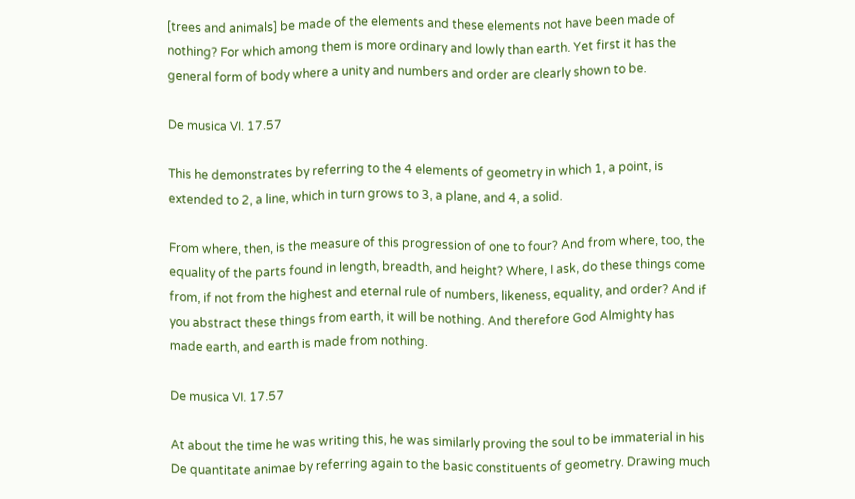[trees and animals] be made of the elements and these elements not have been made of nothing? For which among them is more ordinary and lowly than earth. Yet first it has the general form of body where a unity and numbers and order are clearly shown to be.

De musica VI. 17.57

This he demonstrates by referring to the 4 elements of geometry in which 1, a point, is extended to 2, a line, which in turn grows to 3, a plane, and 4, a solid.

From where, then, is the measure of this progression of one to four? And from where, too, the equality of the parts found in length, breadth, and height? Where, I ask, do these things come from, if not from the highest and eternal rule of numbers, likeness, equality, and order? And if you abstract these things from earth, it will be nothing. And therefore God Almighty has made earth, and earth is made from nothing.

De musica VI. 17.57

At about the time he was writing this, he was similarly proving the soul to be immaterial in his De quantitate animae by referring again to the basic constituents of geometry. Drawing much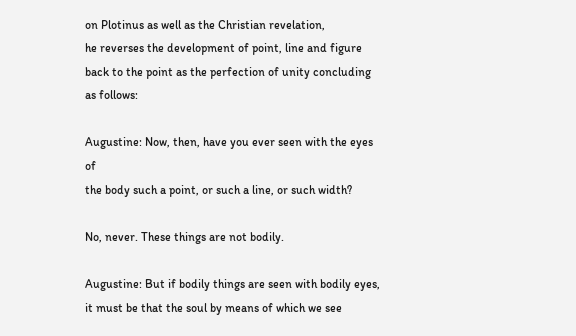on Plotinus as well as the Christian revelation,
he reverses the development of point, line and figure back to the point as the perfection of unity concluding as follows:

Augustine: Now, then, have you ever seen with the eyes of
the body such a point, or such a line, or such width?

No, never. These things are not bodily.

Augustine: But if bodily things are seen with bodily eyes,
it must be that the soul by means of which we see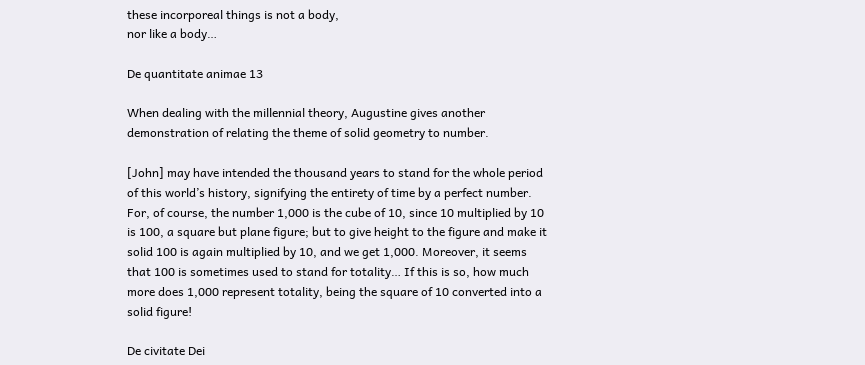these incorporeal things is not a body,
nor like a body…

De quantitate animae 13

When dealing with the millennial theory, Augustine gives another demonstration of relating the theme of solid geometry to number.

[John] may have intended the thousand years to stand for the whole period of this world’s history, signifying the entirety of time by a perfect number. For, of course, the number 1,000 is the cube of 10, since 10 multiplied by 10 is 100, a square but plane figure; but to give height to the figure and make it solid 100 is again multiplied by 10, and we get 1,000. Moreover, it seems that 100 is sometimes used to stand for totality… If this is so, how much more does 1,000 represent totality, being the square of 10 converted into a solid figure!

De civitate Dei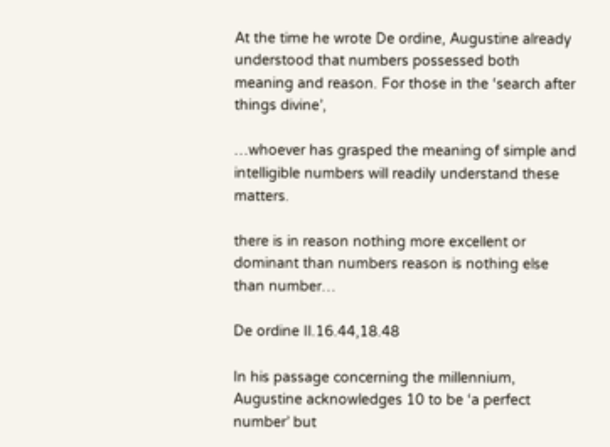At the time he wrote De ordine, Augustine already understood that numbers possessed both meaning and reason. For those in the ‘search after things divine’,

…whoever has grasped the meaning of simple and intelligible numbers will readily understand these matters.

there is in reason nothing more excellent or dominant than numbers reason is nothing else than number…

De ordine II.16.44,18.48

In his passage concerning the millennium, Augustine acknowledges 10 to be ‘a perfect number’ but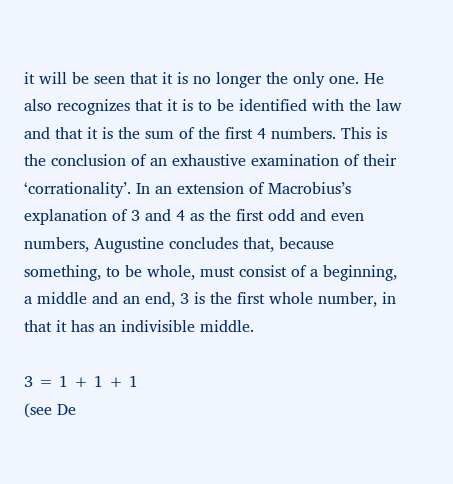it will be seen that it is no longer the only one. He also recognizes that it is to be identified with the law and that it is the sum of the first 4 numbers. This is the conclusion of an exhaustive examination of their ‘corrationality’. In an extension of Macrobius’s explanation of 3 and 4 as the first odd and even numbers, Augustine concludes that, because something, to be whole, must consist of a beginning, a middle and an end, 3 is the first whole number, in that it has an indivisible middle.

3 = 1 + 1 + 1
(see De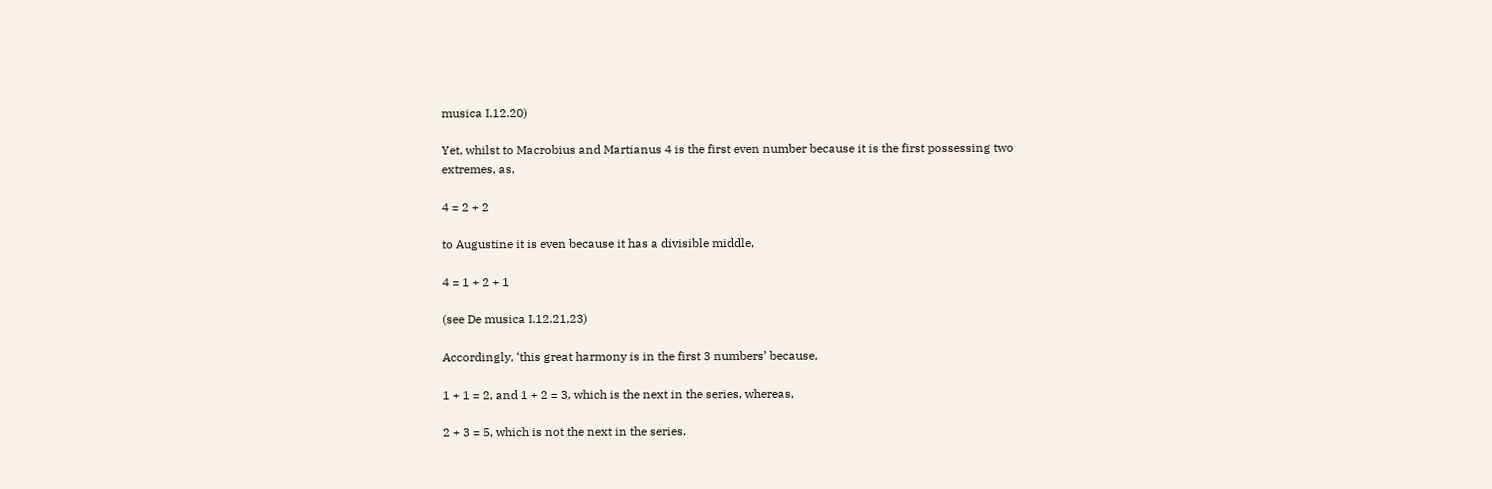musica I.12.20)

Yet, whilst to Macrobius and Martianus 4 is the first even number because it is the first possessing two extremes, as,

4 = 2 + 2

to Augustine it is even because it has a divisible middle,

4 = 1 + 2 + 1

(see De musica I.12.21,23)

Accordingly, ‘this great harmony is in the first 3 numbers’ because,

1 + 1 = 2, and 1 + 2 = 3, which is the next in the series, whereas,

2 + 3 = 5, which is not the next in the series.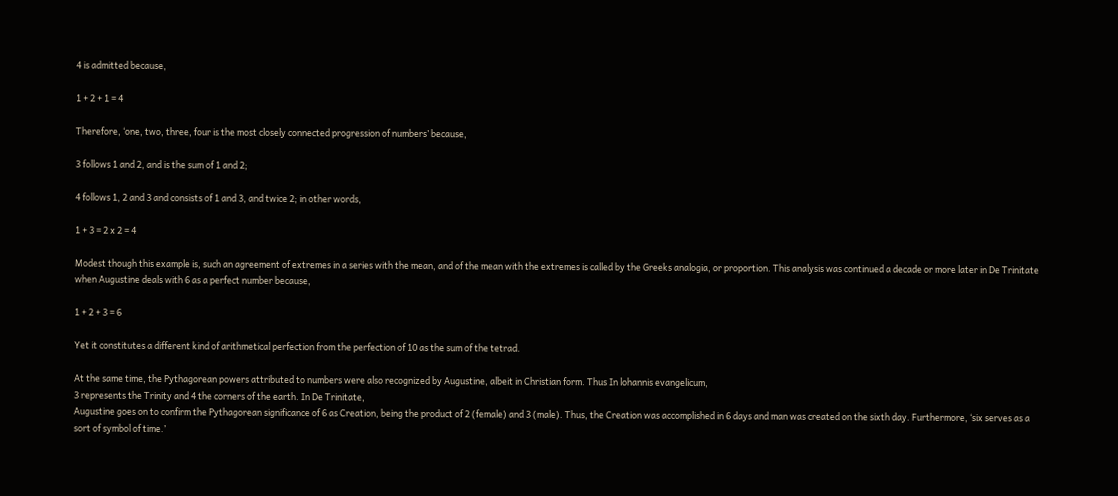4 is admitted because,

1 + 2 + 1 = 4

Therefore, ‘one, two, three, four is the most closely connected progression of numbers’ because,

3 follows 1 and 2, and is the sum of 1 and 2;

4 follows 1, 2 and 3 and consists of 1 and 3, and twice 2; in other words,

1 + 3 = 2 x 2 = 4

Modest though this example is, such an agreement of extremes in a series with the mean, and of the mean with the extremes is called by the Greeks analogia, or proportion. This analysis was continued a decade or more later in De Trinitate when Augustine deals with 6 as a perfect number because,

1 + 2 + 3 = 6

Yet it constitutes a different kind of arithmetical perfection from the perfection of 10 as the sum of the tetrad.

At the same time, the Pythagorean powers attributed to numbers were also recognized by Augustine, albeit in Christian form. Thus In lohannis evangelicum,
3 represents the Trinity and 4 the corners of the earth. In De Trinitate,
Augustine goes on to confirm the Pythagorean significance of 6 as Creation, being the product of 2 (female) and 3 (male). Thus, the Creation was accomplished in 6 days and man was created on the sixth day. Furthermore, ‘six serves as a sort of symbol of time.’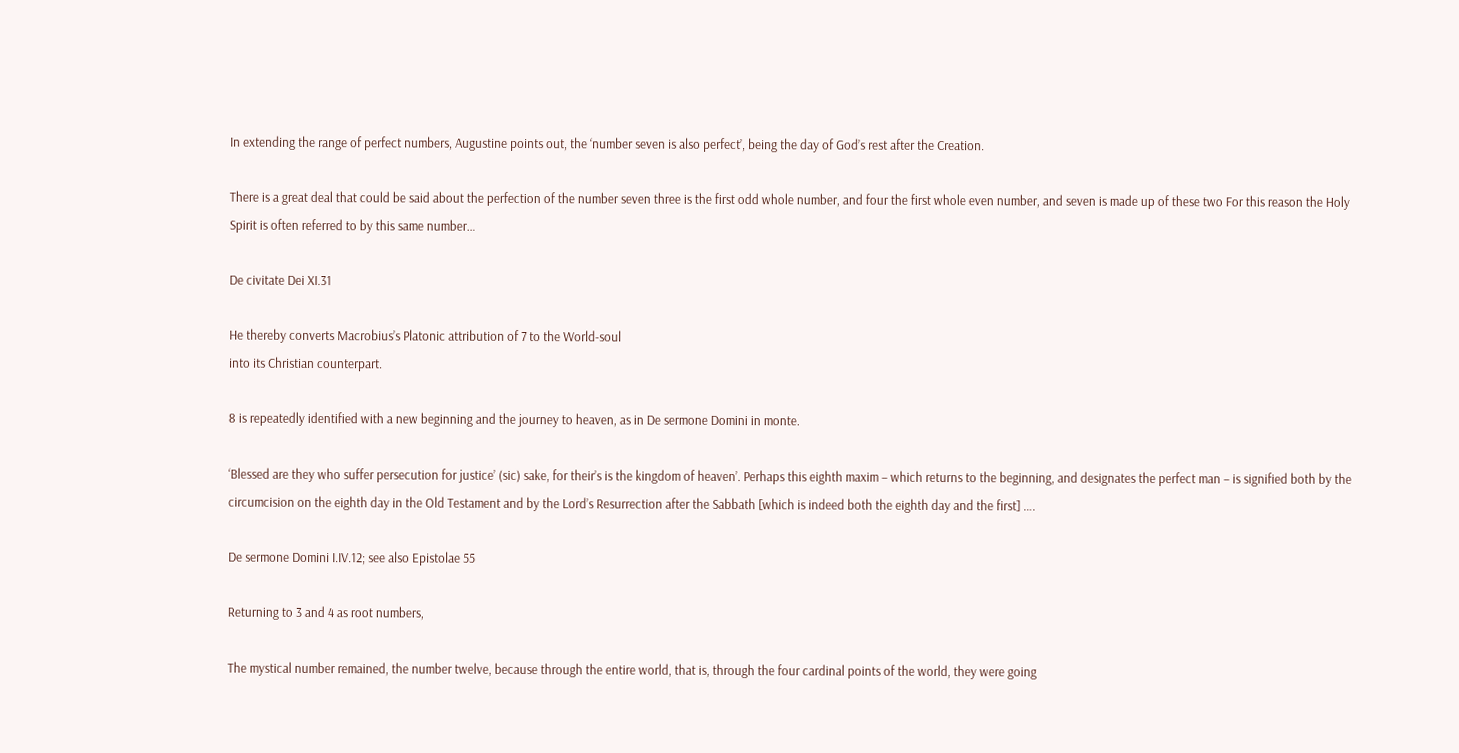In extending the range of perfect numbers, Augustine points out, the ‘number seven is also perfect’, being the day of God’s rest after the Creation.

There is a great deal that could be said about the perfection of the number seven three is the first odd whole number, and four the first whole even number, and seven is made up of these two For this reason the Holy Spirit is often referred to by this same number…

De civitate Dei XI.31

He thereby converts Macrobius’s Platonic attribution of 7 to the World-soul
into its Christian counterpart.

8 is repeatedly identified with a new beginning and the journey to heaven, as in De sermone Domini in monte.

‘Blessed are they who suffer persecution for justice’ (sic) sake, for their’s is the kingdom of heaven’. Perhaps this eighth maxim – which returns to the beginning, and designates the perfect man – is signified both by the circumcision on the eighth day in the Old Testament and by the Lord’s Resurrection after the Sabbath [which is indeed both the eighth day and the first] ….

De sermone Domini I.IV.12; see also Epistolae 55

Returning to 3 and 4 as root numbers,

The mystical number remained, the number twelve, because through the entire world, that is, through the four cardinal points of the world, they were going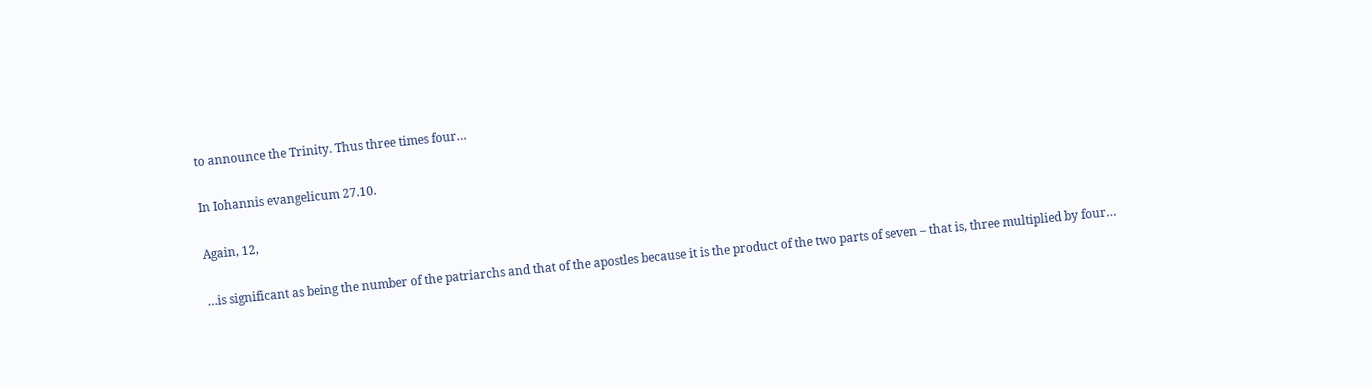to announce the Trinity. Thus three times four…

In Iohannis evangelicum 27.10.

Again, 12,

…is significant as being the number of the patriarchs and that of the apostles because it is the product of the two parts of seven – that is, three multiplied by four…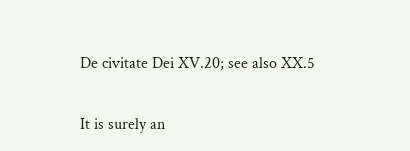De civitate Dei XV.20; see also XX.5

It is surely an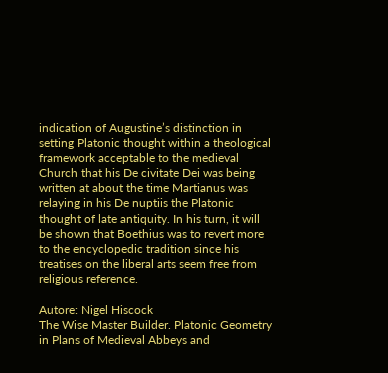indication of Augustine’s distinction in setting Platonic thought within a theological framework acceptable to the medieval Church that his De civitate Dei was being written at about the time Martianus was relaying in his De nuptiis the Platonic thought of late antiquity. In his turn, it will be shown that Boethius was to revert more to the encyclopedic tradition since his treatises on the liberal arts seem free from religious reference.

Autore: Nigel Hiscock
The Wise Master Builder. Platonic Geometry in Plans of Medieval Abbeys and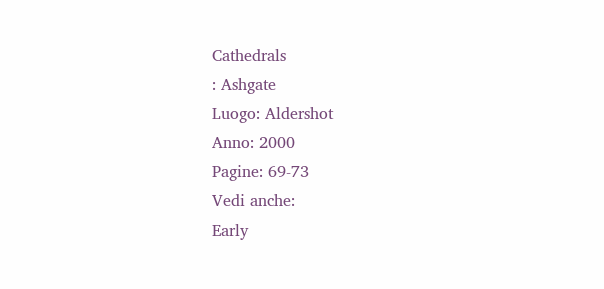Cathedrals
: Ashgate
Luogo: Aldershot
Anno: 2000
Pagine: 69-73
Vedi anche:
Early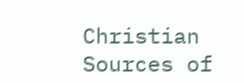Christian Sources of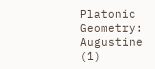Platonic Geometry: Augustine (1)